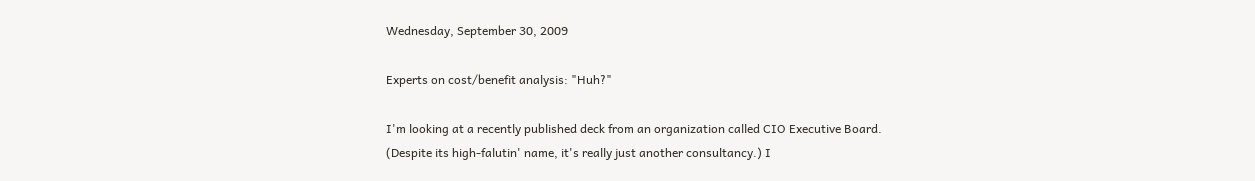Wednesday, September 30, 2009

Experts on cost/benefit analysis: "Huh?"

I'm looking at a recently published deck from an organization called CIO Executive Board. (Despite its high-falutin' name, it's really just another consultancy.) I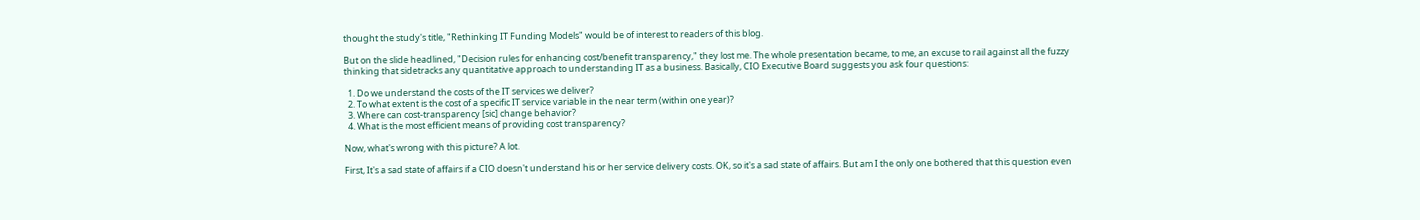thought the study's title, "Rethinking IT Funding Models" would be of interest to readers of this blog.

But on the slide headlined, "Decision rules for enhancing cost/benefit transparency," they lost me. The whole presentation became, to me, an excuse to rail against all the fuzzy thinking that sidetracks any quantitative approach to understanding IT as a business. Basically, CIO Executive Board suggests you ask four questions:

  1. Do we understand the costs of the IT services we deliver?
  2. To what extent is the cost of a specific IT service variable in the near term (within one year)?
  3. Where can cost-transparency [sic] change behavior?
  4. What is the most efficient means of providing cost transparency?

Now, what's wrong with this picture? A lot.

First, It's a sad state of affairs if a CIO doesn't understand his or her service delivery costs. OK, so it's a sad state of affairs. But am I the only one bothered that this question even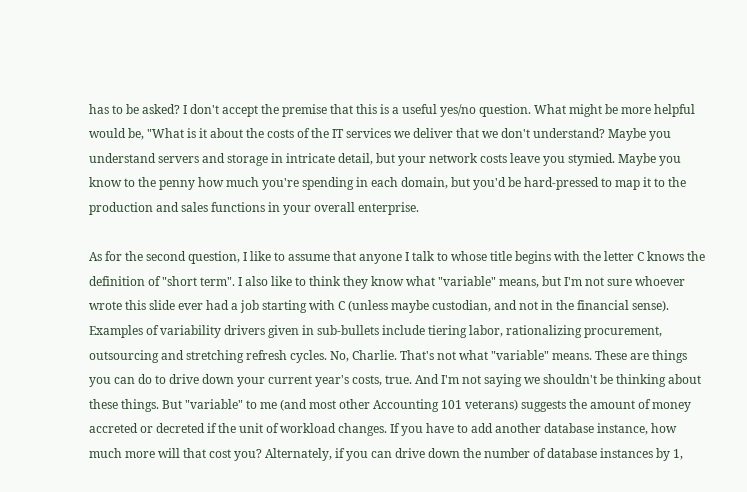has to be asked? I don't accept the premise that this is a useful yes/no question. What might be more helpful would be, "What is it about the costs of the IT services we deliver that we don't understand? Maybe you understand servers and storage in intricate detail, but your network costs leave you stymied. Maybe you know to the penny how much you're spending in each domain, but you'd be hard-pressed to map it to the production and sales functions in your overall enterprise.

As for the second question, I like to assume that anyone I talk to whose title begins with the letter C knows the definition of "short term". I also like to think they know what "variable" means, but I'm not sure whoever wrote this slide ever had a job starting with C (unless maybe custodian, and not in the financial sense). Examples of variability drivers given in sub-bullets include tiering labor, rationalizing procurement, outsourcing and stretching refresh cycles. No, Charlie. That's not what "variable" means. These are things you can do to drive down your current year's costs, true. And I'm not saying we shouldn't be thinking about these things. But "variable" to me (and most other Accounting 101 veterans) suggests the amount of money accreted or decreted if the unit of workload changes. If you have to add another database instance, how much more will that cost you? Alternately, if you can drive down the number of database instances by 1,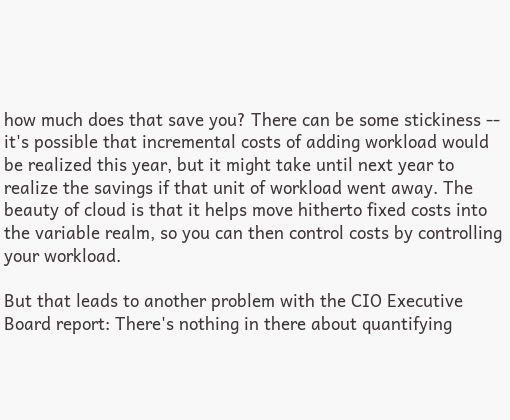how much does that save you? There can be some stickiness -- it's possible that incremental costs of adding workload would be realized this year, but it might take until next year to realize the savings if that unit of workload went away. The beauty of cloud is that it helps move hitherto fixed costs into the variable realm, so you can then control costs by controlling your workload.

But that leads to another problem with the CIO Executive Board report: There's nothing in there about quantifying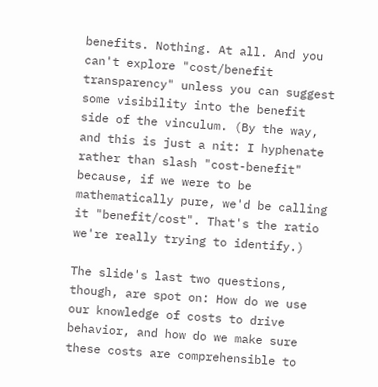benefits. Nothing. At all. And you can't explore "cost/benefit transparency" unless you can suggest some visibility into the benefit side of the vinculum. (By the way, and this is just a nit: I hyphenate rather than slash "cost-benefit" because, if we were to be mathematically pure, we'd be calling it "benefit/cost". That's the ratio we're really trying to identify.)

The slide's last two questions, though, are spot on: How do we use our knowledge of costs to drive behavior, and how do we make sure these costs are comprehensible to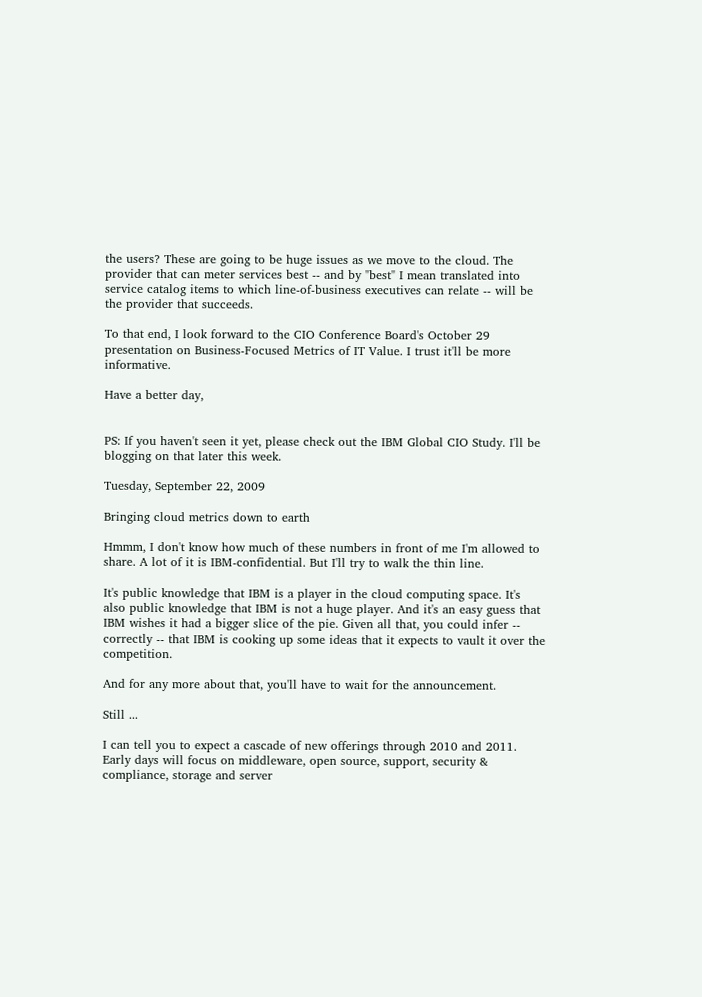the users? These are going to be huge issues as we move to the cloud. The provider that can meter services best -- and by "best" I mean translated into service catalog items to which line-of-business executives can relate -- will be the provider that succeeds.

To that end, I look forward to the CIO Conference Board's October 29 presentation on Business-Focused Metrics of IT Value. I trust it'll be more informative.

Have a better day,


PS: If you haven't seen it yet, please check out the IBM Global CIO Study. I'll be blogging on that later this week.

Tuesday, September 22, 2009

Bringing cloud metrics down to earth

Hmmm, I don't know how much of these numbers in front of me I'm allowed to share. A lot of it is IBM-confidential. But I'll try to walk the thin line.

It's public knowledge that IBM is a player in the cloud computing space. It's also public knowledge that IBM is not a huge player. And it's an easy guess that IBM wishes it had a bigger slice of the pie. Given all that, you could infer -- correctly -- that IBM is cooking up some ideas that it expects to vault it over the competition.

And for any more about that, you'll have to wait for the announcement.

Still ...

I can tell you to expect a cascade of new offerings through 2010 and 2011. Early days will focus on middleware, open source, support, security & compliance, storage and server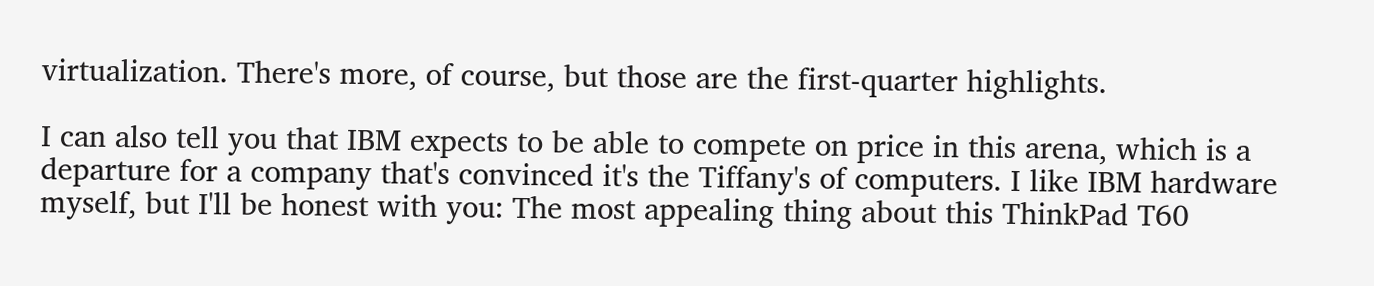virtualization. There's more, of course, but those are the first-quarter highlights.

I can also tell you that IBM expects to be able to compete on price in this arena, which is a departure for a company that's convinced it's the Tiffany's of computers. I like IBM hardware myself, but I'll be honest with you: The most appealing thing about this ThinkPad T60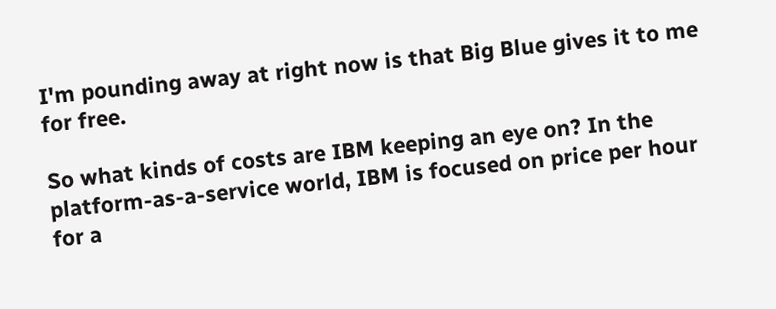I'm pounding away at right now is that Big Blue gives it to me for free.

So what kinds of costs are IBM keeping an eye on? In the platform-as-a-service world, IBM is focused on price per hour for a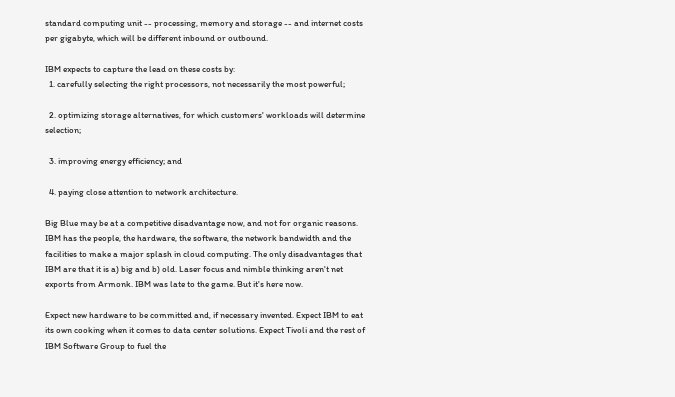standard computing unit -- processing, memory and storage -- and internet costs per gigabyte, which will be different inbound or outbound.

IBM expects to capture the lead on these costs by:
  1. carefully selecting the right processors, not necessarily the most powerful;

  2. optimizing storage alternatives, for which customers' workloads will determine selection;

  3. improving energy efficiency; and

  4. paying close attention to network architecture.

Big Blue may be at a competitive disadvantage now, and not for organic reasons. IBM has the people, the hardware, the software, the network bandwidth and the facilities to make a major splash in cloud computing. The only disadvantages that IBM are that it is a) big and b) old. Laser focus and nimble thinking aren't net exports from Armonk. IBM was late to the game. But it's here now.

Expect new hardware to be committed and, if necessary invented. Expect IBM to eat its own cooking when it comes to data center solutions. Expect Tivoli and the rest of IBM Software Group to fuel the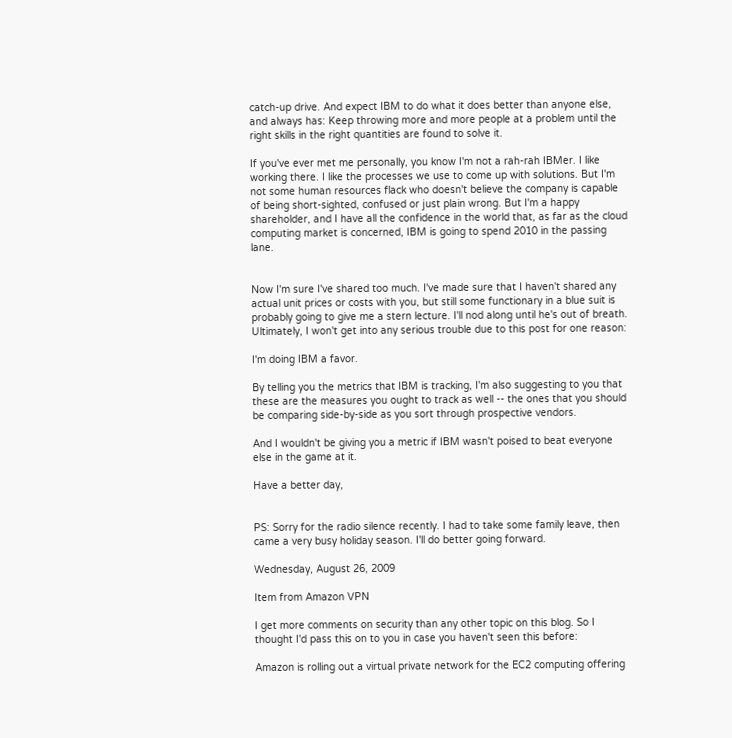catch-up drive. And expect IBM to do what it does better than anyone else, and always has: Keep throwing more and more people at a problem until the right skills in the right quantities are found to solve it.

If you've ever met me personally, you know I'm not a rah-rah IBMer. I like working there. I like the processes we use to come up with solutions. But I'm not some human resources flack who doesn't believe the company is capable of being short-sighted, confused or just plain wrong. But I'm a happy shareholder, and I have all the confidence in the world that, as far as the cloud computing market is concerned, IBM is going to spend 2010 in the passing lane.


Now I'm sure I've shared too much. I've made sure that I haven't shared any actual unit prices or costs with you, but still some functionary in a blue suit is probably going to give me a stern lecture. I'll nod along until he's out of breath. Ultimately, I won't get into any serious trouble due to this post for one reason:

I'm doing IBM a favor.

By telling you the metrics that IBM is tracking, I'm also suggesting to you that these are the measures you ought to track as well -- the ones that you should be comparing side-by-side as you sort through prospective vendors.

And I wouldn't be giving you a metric if IBM wasn't poised to beat everyone else in the game at it.

Have a better day,


PS: Sorry for the radio silence recently. I had to take some family leave, then came a very busy holiday season. I'll do better going forward.

Wednesday, August 26, 2009

Item from Amazon VPN

I get more comments on security than any other topic on this blog. So I thought I'd pass this on to you in case you haven't seen this before:

Amazon is rolling out a virtual private network for the EC2 computing offering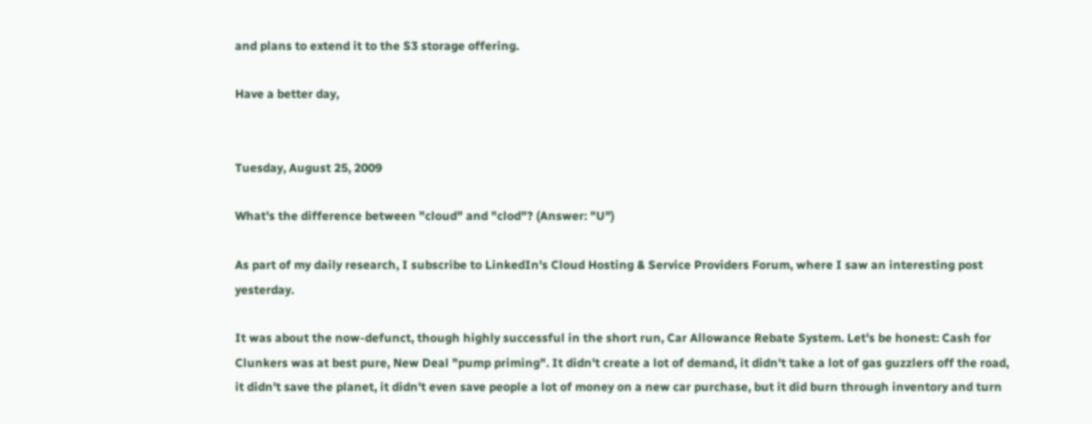and plans to extend it to the S3 storage offering.

Have a better day,


Tuesday, August 25, 2009

What's the difference between "cloud" and "clod"? (Answer: "U")

As part of my daily research, I subscribe to LinkedIn's Cloud Hosting & Service Providers Forum, where I saw an interesting post yesterday.

It was about the now-defunct, though highly successful in the short run, Car Allowance Rebate System. Let's be honest: Cash for Clunkers was at best pure, New Deal "pump priming". It didn't create a lot of demand, it didn't take a lot of gas guzzlers off the road, it didn't save the planet, it didn't even save people a lot of money on a new car purchase, but it did burn through inventory and turn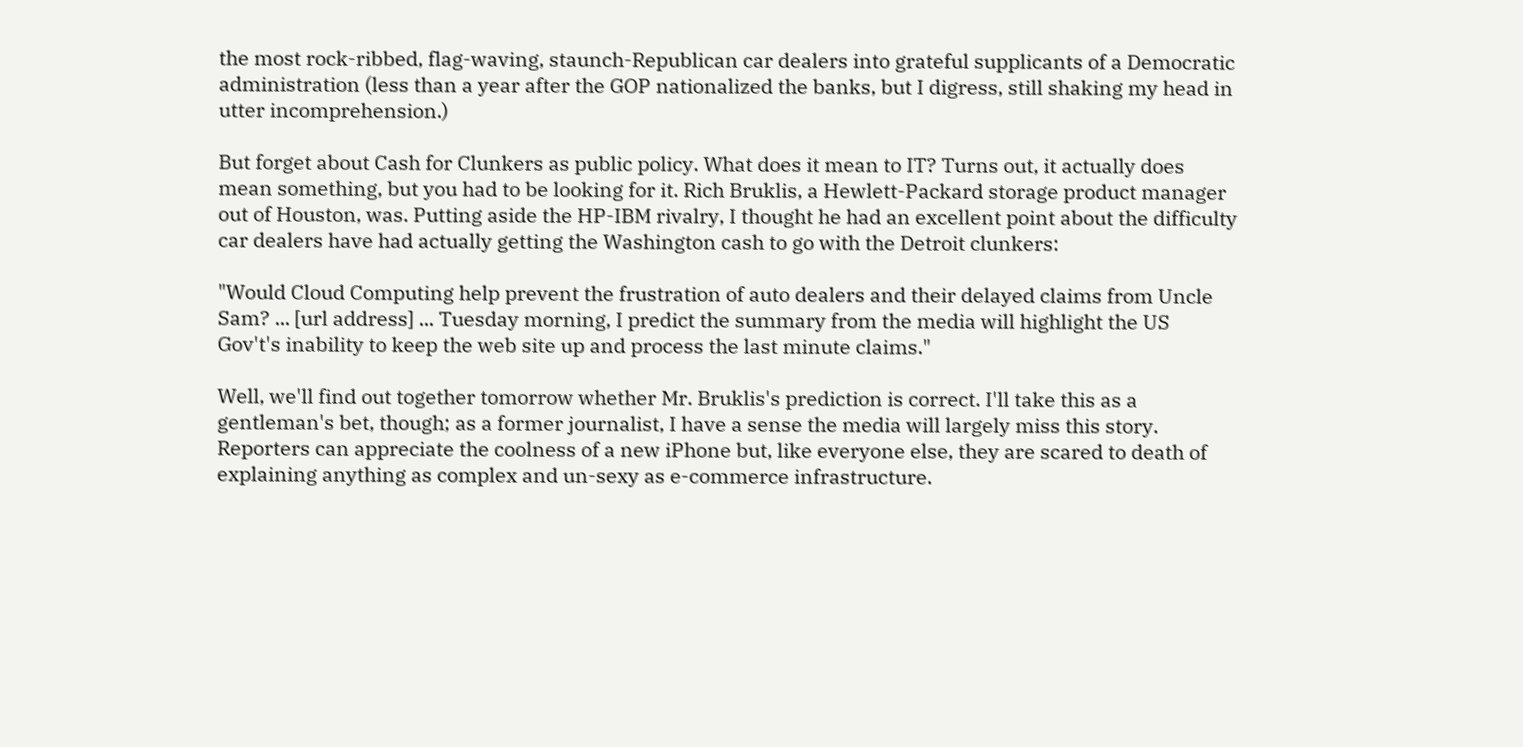the most rock-ribbed, flag-waving, staunch-Republican car dealers into grateful supplicants of a Democratic administration (less than a year after the GOP nationalized the banks, but I digress, still shaking my head in utter incomprehension.)

But forget about Cash for Clunkers as public policy. What does it mean to IT? Turns out, it actually does mean something, but you had to be looking for it. Rich Bruklis, a Hewlett-Packard storage product manager out of Houston, was. Putting aside the HP-IBM rivalry, I thought he had an excellent point about the difficulty car dealers have had actually getting the Washington cash to go with the Detroit clunkers:

"Would Cloud Computing help prevent the frustration of auto dealers and their delayed claims from Uncle Sam? ... [url address] ... Tuesday morning, I predict the summary from the media will highlight the US Gov't's inability to keep the web site up and process the last minute claims."

Well, we'll find out together tomorrow whether Mr. Bruklis's prediction is correct. I'll take this as a gentleman's bet, though; as a former journalist, I have a sense the media will largely miss this story. Reporters can appreciate the coolness of a new iPhone but, like everyone else, they are scared to death of explaining anything as complex and un-sexy as e-commerce infrastructure.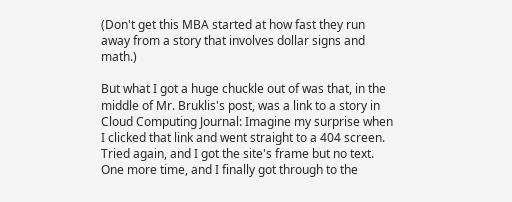(Don't get this MBA started at how fast they run away from a story that involves dollar signs and math.)

But what I got a huge chuckle out of was that, in the middle of Mr. Bruklis's post, was a link to a story in Cloud Computing Journal: Imagine my surprise when I clicked that link and went straight to a 404 screen. Tried again, and I got the site's frame but no text. One more time, and I finally got through to the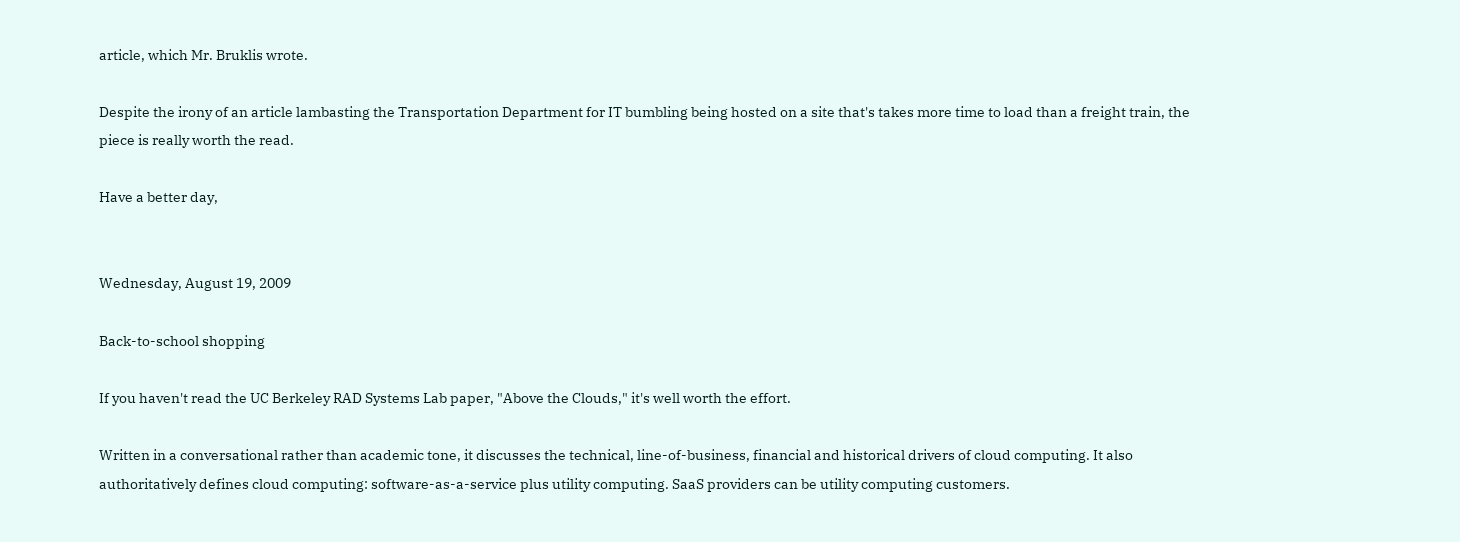article, which Mr. Bruklis wrote.

Despite the irony of an article lambasting the Transportation Department for IT bumbling being hosted on a site that's takes more time to load than a freight train, the piece is really worth the read.

Have a better day,


Wednesday, August 19, 2009

Back-to-school shopping

If you haven't read the UC Berkeley RAD Systems Lab paper, "Above the Clouds," it's well worth the effort.

Written in a conversational rather than academic tone, it discusses the technical, line-of-business, financial and historical drivers of cloud computing. It also authoritatively defines cloud computing: software-as-a-service plus utility computing. SaaS providers can be utility computing customers.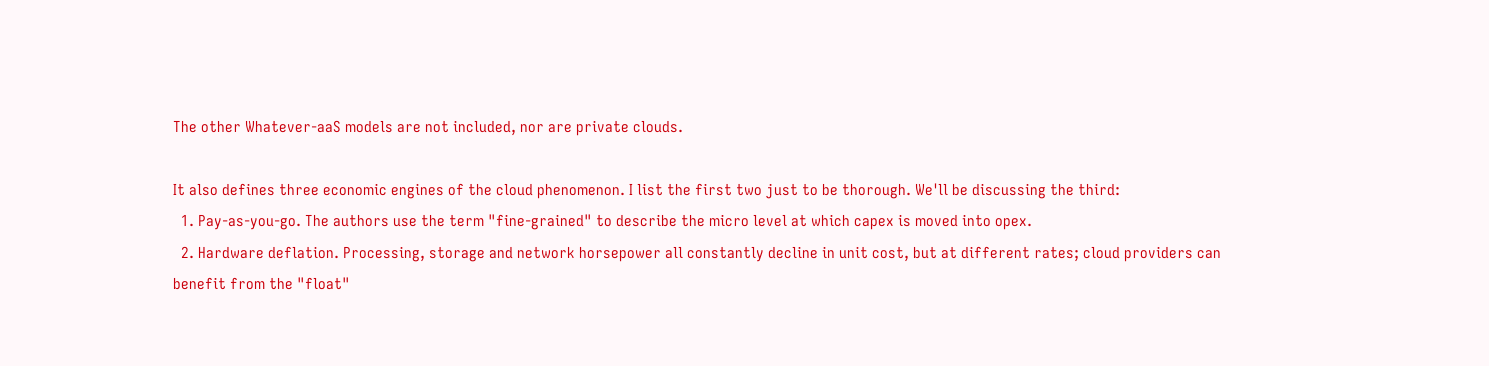The other Whatever-aaS models are not included, nor are private clouds.

It also defines three economic engines of the cloud phenomenon. I list the first two just to be thorough. We'll be discussing the third:
  1. Pay-as-you-go. The authors use the term "fine-grained" to describe the micro level at which capex is moved into opex.
  2. Hardware deflation. Processing, storage and network horsepower all constantly decline in unit cost, but at different rates; cloud providers can benefit from the "float"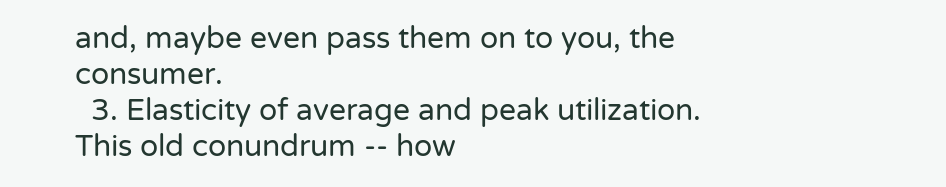and, maybe even pass them on to you, the consumer.
  3. Elasticity of average and peak utilization. This old conundrum -- how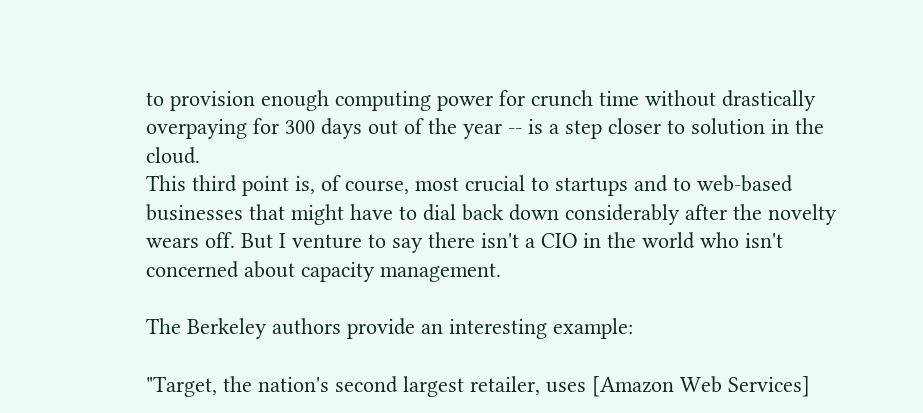to provision enough computing power for crunch time without drastically overpaying for 300 days out of the year -- is a step closer to solution in the cloud.
This third point is, of course, most crucial to startups and to web-based businesses that might have to dial back down considerably after the novelty wears off. But I venture to say there isn't a CIO in the world who isn't concerned about capacity management.

The Berkeley authors provide an interesting example:

"Target, the nation's second largest retailer, uses [Amazon Web Services]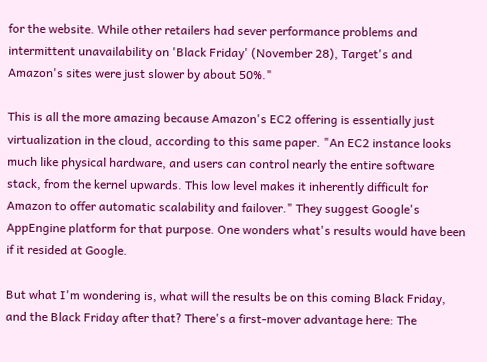for the website. While other retailers had sever performance problems and intermittent unavailability on 'Black Friday' (November 28), Target's and Amazon's sites were just slower by about 50%."

This is all the more amazing because Amazon's EC2 offering is essentially just virtualization in the cloud, according to this same paper. "An EC2 instance looks much like physical hardware, and users can control nearly the entire software stack, from the kernel upwards. This low level makes it inherently difficult for Amazon to offer automatic scalability and failover." They suggest Google's AppEngine platform for that purpose. One wonders what's results would have been if it resided at Google.

But what I'm wondering is, what will the results be on this coming Black Friday, and the Black Friday after that? There's a first-mover advantage here: The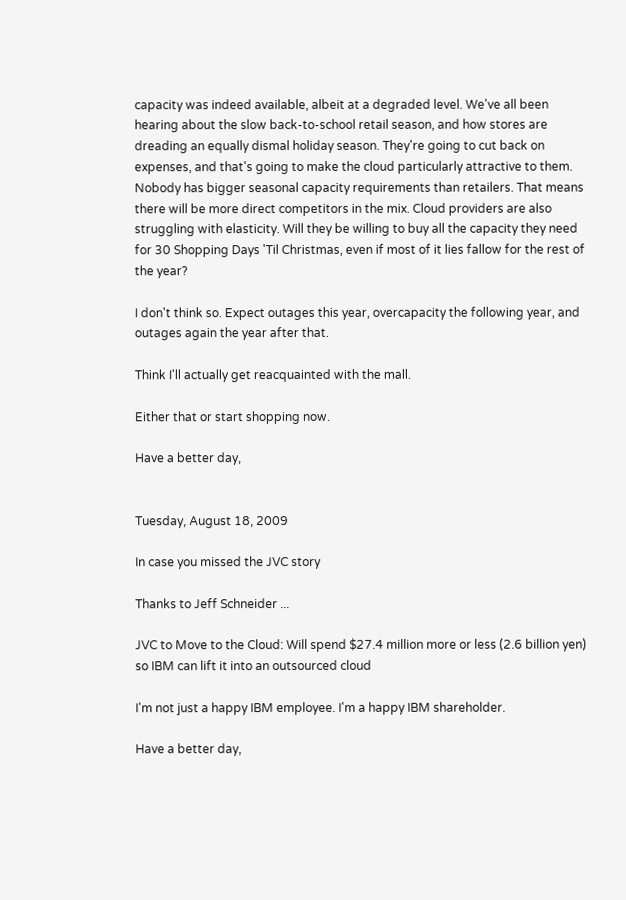capacity was indeed available, albeit at a degraded level. We've all been hearing about the slow back-to-school retail season, and how stores are dreading an equally dismal holiday season. They're going to cut back on expenses, and that's going to make the cloud particularly attractive to them. Nobody has bigger seasonal capacity requirements than retailers. That means there will be more direct competitors in the mix. Cloud providers are also struggling with elasticity. Will they be willing to buy all the capacity they need for 30 Shopping Days 'Til Christmas, even if most of it lies fallow for the rest of the year?

I don't think so. Expect outages this year, overcapacity the following year, and outages again the year after that.

Think I'll actually get reacquainted with the mall.

Either that or start shopping now.

Have a better day,


Tuesday, August 18, 2009

In case you missed the JVC story

Thanks to Jeff Schneider ...

JVC to Move to the Cloud: Will spend $27.4 million more or less (2.6 billion yen) so IBM can lift it into an outsourced cloud

I'm not just a happy IBM employee. I'm a happy IBM shareholder.

Have a better day,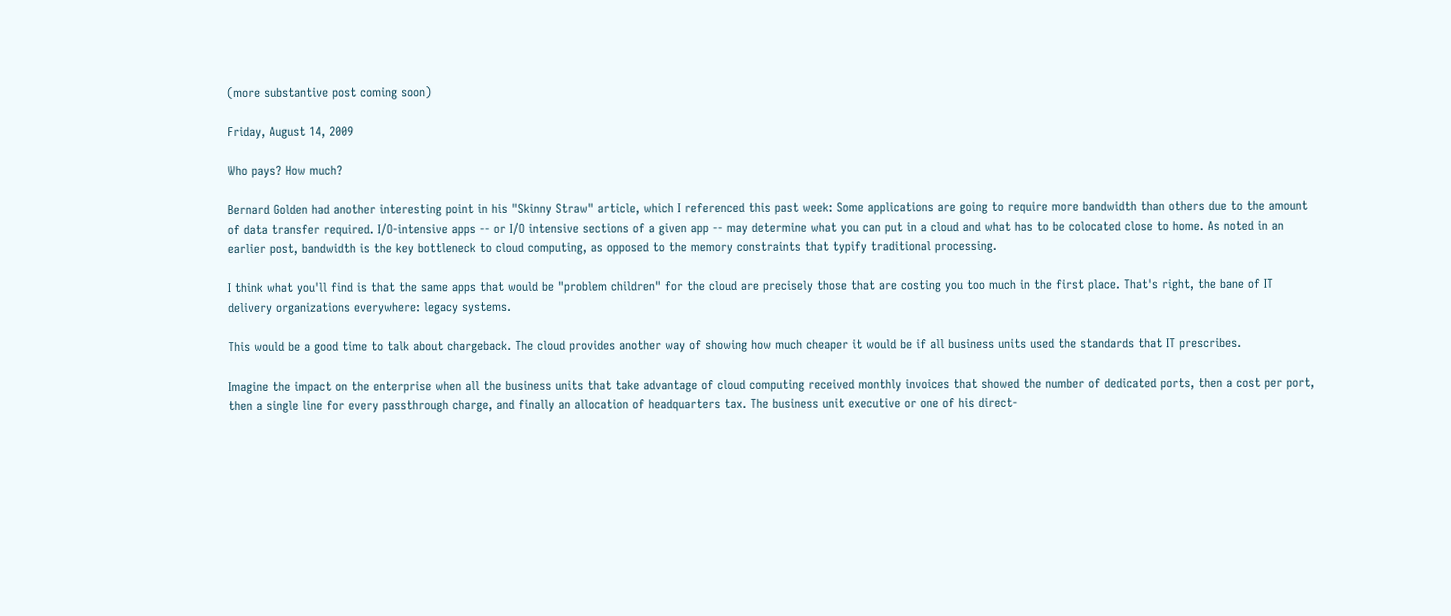(more substantive post coming soon)

Friday, August 14, 2009

Who pays? How much?

Bernard Golden had another interesting point in his "Skinny Straw" article, which I referenced this past week: Some applications are going to require more bandwidth than others due to the amount of data transfer required. I/O-intensive apps -- or I/O intensive sections of a given app -- may determine what you can put in a cloud and what has to be colocated close to home. As noted in an earlier post, bandwidth is the key bottleneck to cloud computing, as opposed to the memory constraints that typify traditional processing.

I think what you'll find is that the same apps that would be "problem children" for the cloud are precisely those that are costing you too much in the first place. That's right, the bane of IT delivery organizations everywhere: legacy systems.

This would be a good time to talk about chargeback. The cloud provides another way of showing how much cheaper it would be if all business units used the standards that IT prescribes.

Imagine the impact on the enterprise when all the business units that take advantage of cloud computing received monthly invoices that showed the number of dedicated ports, then a cost per port, then a single line for every passthrough charge, and finally an allocation of headquarters tax. The business unit executive or one of his direct-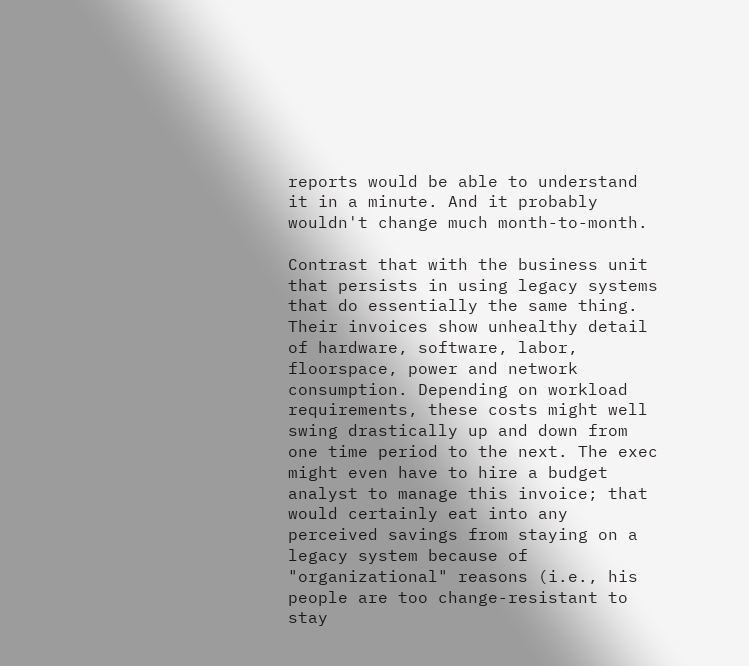reports would be able to understand it in a minute. And it probably wouldn't change much month-to-month.

Contrast that with the business unit that persists in using legacy systems that do essentially the same thing. Their invoices show unhealthy detail of hardware, software, labor, floorspace, power and network consumption. Depending on workload requirements, these costs might well swing drastically up and down from one time period to the next. The exec might even have to hire a budget analyst to manage this invoice; that would certainly eat into any perceived savings from staying on a legacy system because of "organizational" reasons (i.e., his people are too change-resistant to stay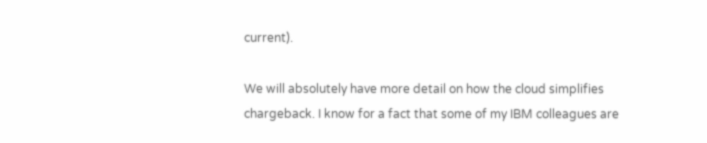current).

We will absolutely have more detail on how the cloud simplifies chargeback. I know for a fact that some of my IBM colleagues are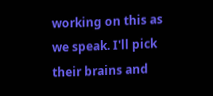working on this as we speak. I'll pick their brains and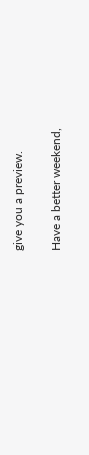give you a preview.

Have a better weekend,